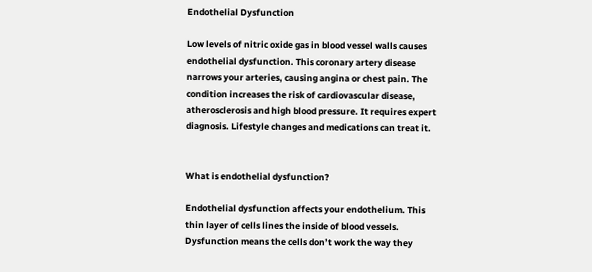Endothelial Dysfunction

Low levels of nitric oxide gas in blood vessel walls causes endothelial dysfunction. This coronary artery disease narrows your arteries, causing angina or chest pain. The condition increases the risk of cardiovascular disease, atherosclerosis and high blood pressure. It requires expert diagnosis. Lifestyle changes and medications can treat it.


What is endothelial dysfunction?

Endothelial dysfunction affects your endothelium. This thin layer of cells lines the inside of blood vessels. Dysfunction means the cells don’t work the way they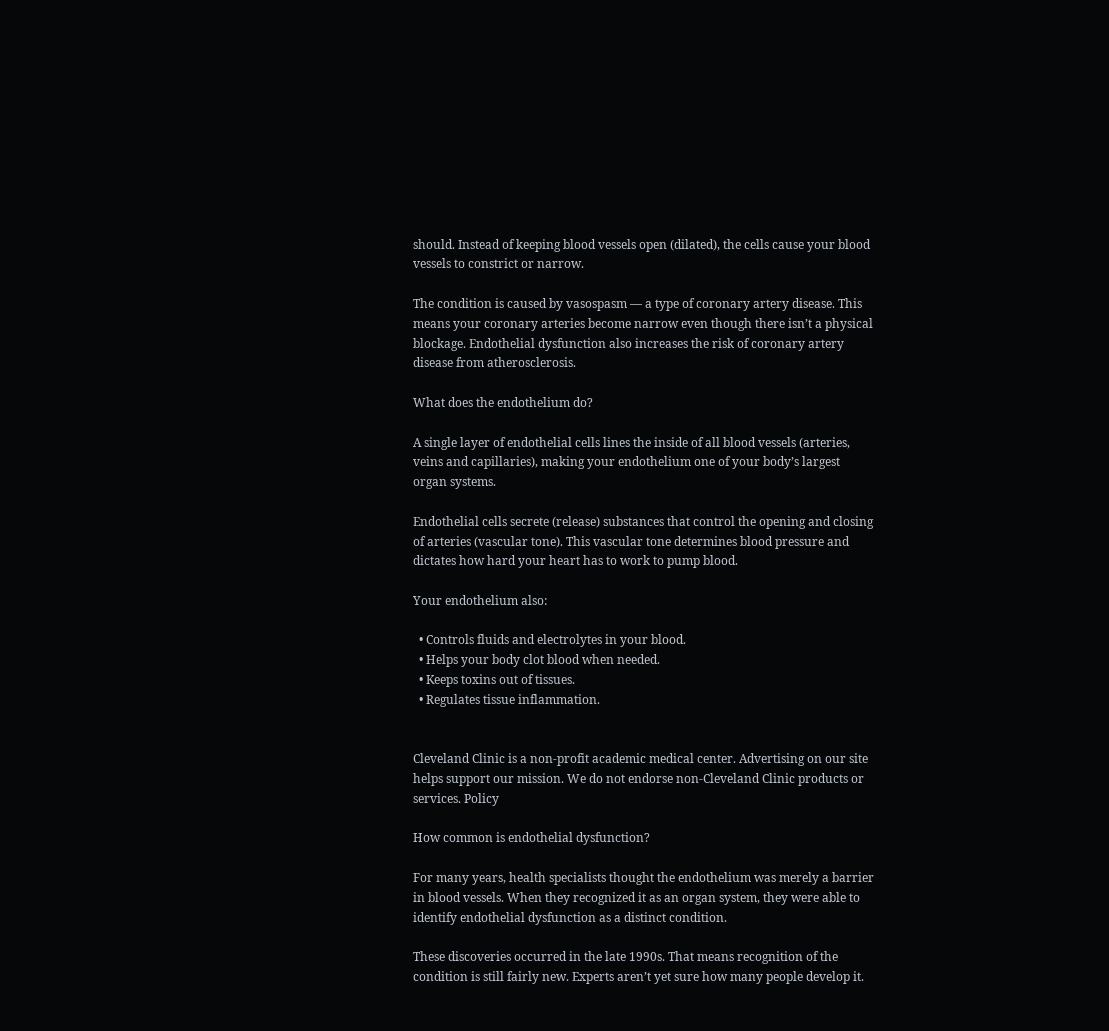should. Instead of keeping blood vessels open (dilated), the cells cause your blood vessels to constrict or narrow.

The condition is caused by vasospasm — a type of coronary artery disease. This means your coronary arteries become narrow even though there isn’t a physical blockage. Endothelial dysfunction also increases the risk of coronary artery disease from atherosclerosis.

What does the endothelium do?

A single layer of endothelial cells lines the inside of all blood vessels (arteries, veins and capillaries), making your endothelium one of your body’s largest organ systems.

Endothelial cells secrete (release) substances that control the opening and closing of arteries (vascular tone). This vascular tone determines blood pressure and dictates how hard your heart has to work to pump blood.

Your endothelium also:

  • Controls fluids and electrolytes in your blood.
  • Helps your body clot blood when needed.
  • Keeps toxins out of tissues.
  • Regulates tissue inflammation.


Cleveland Clinic is a non-profit academic medical center. Advertising on our site helps support our mission. We do not endorse non-Cleveland Clinic products or services. Policy

How common is endothelial dysfunction?

For many years, health specialists thought the endothelium was merely a barrier in blood vessels. When they recognized it as an organ system, they were able to identify endothelial dysfunction as a distinct condition.

These discoveries occurred in the late 1990s. That means recognition of the condition is still fairly new. Experts aren’t yet sure how many people develop it.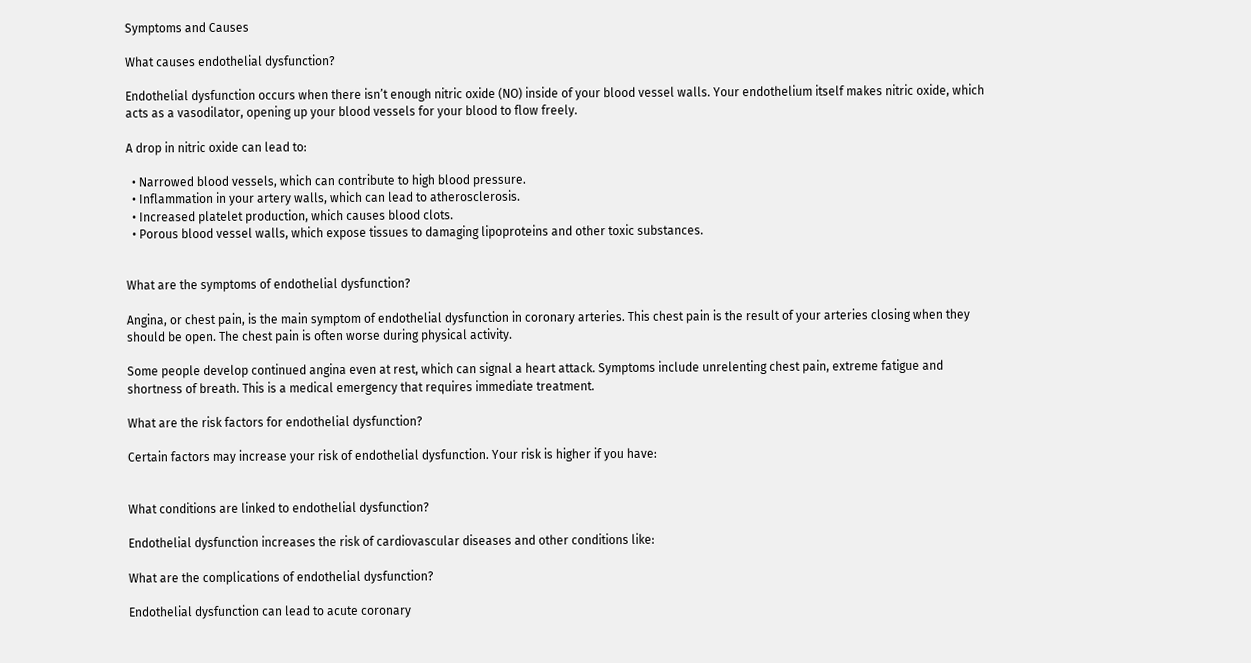Symptoms and Causes

What causes endothelial dysfunction?

Endothelial dysfunction occurs when there isn’t enough nitric oxide (NO) inside of your blood vessel walls. Your endothelium itself makes nitric oxide, which acts as a vasodilator, opening up your blood vessels for your blood to flow freely.

A drop in nitric oxide can lead to:

  • Narrowed blood vessels, which can contribute to high blood pressure.
  • Inflammation in your artery walls, which can lead to atherosclerosis.
  • Increased platelet production, which causes blood clots.
  • Porous blood vessel walls, which expose tissues to damaging lipoproteins and other toxic substances.


What are the symptoms of endothelial dysfunction?

Angina, or chest pain, is the main symptom of endothelial dysfunction in coronary arteries. This chest pain is the result of your arteries closing when they should be open. The chest pain is often worse during physical activity.

Some people develop continued angina even at rest, which can signal a heart attack. Symptoms include unrelenting chest pain, extreme fatigue and shortness of breath. This is a medical emergency that requires immediate treatment.

What are the risk factors for endothelial dysfunction?

Certain factors may increase your risk of endothelial dysfunction. Your risk is higher if you have:


What conditions are linked to endothelial dysfunction?

Endothelial dysfunction increases the risk of cardiovascular diseases and other conditions like:

What are the complications of endothelial dysfunction?

Endothelial dysfunction can lead to acute coronary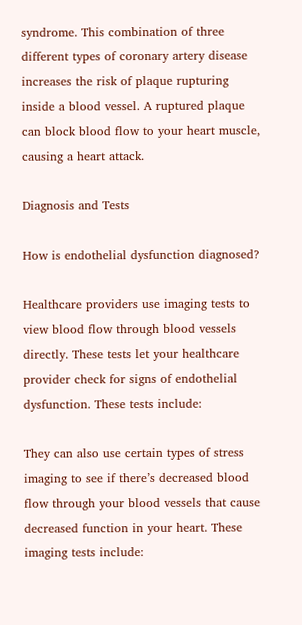syndrome. This combination of three different types of coronary artery disease increases the risk of plaque rupturing inside a blood vessel. A ruptured plaque can block blood flow to your heart muscle, causing a heart attack.

Diagnosis and Tests

How is endothelial dysfunction diagnosed?

Healthcare providers use imaging tests to view blood flow through blood vessels directly. These tests let your healthcare provider check for signs of endothelial dysfunction. These tests include:

They can also use certain types of stress imaging to see if there’s decreased blood flow through your blood vessels that cause decreased function in your heart. These imaging tests include: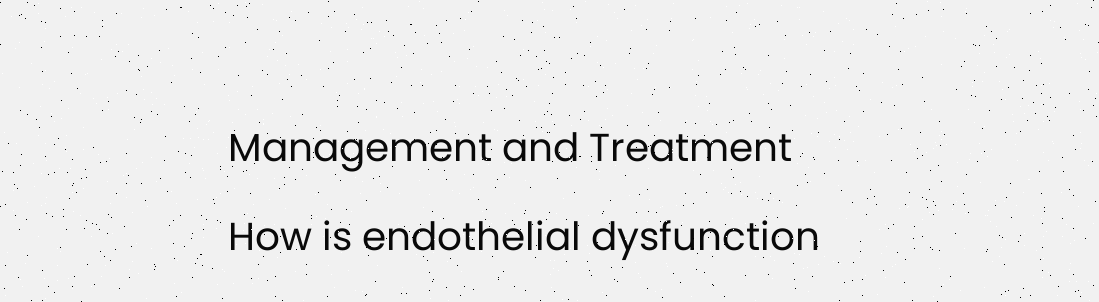Management and Treatment

How is endothelial dysfunction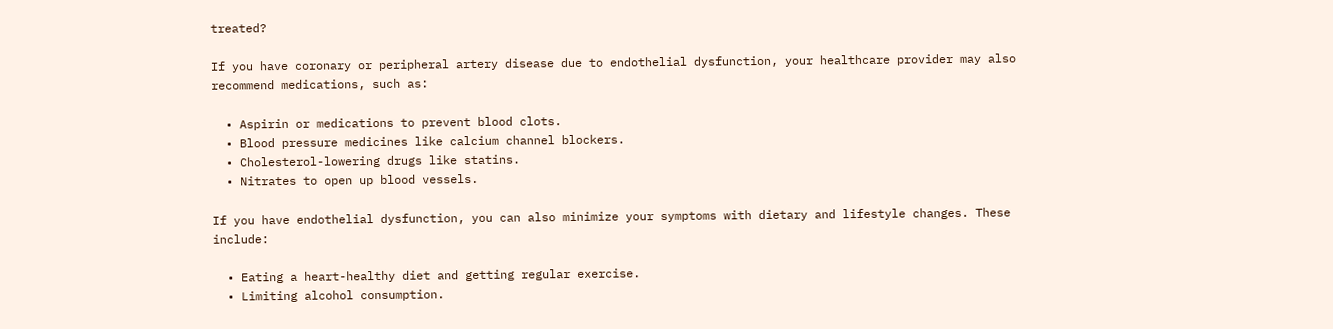treated?

If you have coronary or peripheral artery disease due to endothelial dysfunction, your healthcare provider may also recommend medications, such as:

  • Aspirin or medications to prevent blood clots.
  • Blood pressure medicines like calcium channel blockers.
  • Cholesterol-lowering drugs like statins.
  • Nitrates to open up blood vessels.

If you have endothelial dysfunction, you can also minimize your symptoms with dietary and lifestyle changes. These include:

  • Eating a heart-healthy diet and getting regular exercise.
  • Limiting alcohol consumption.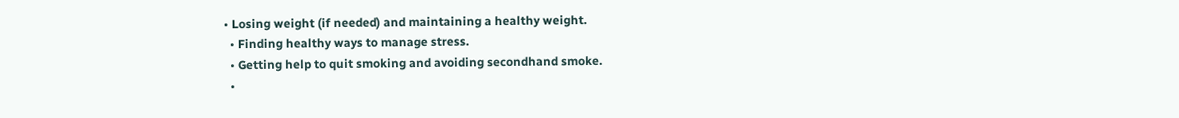• Losing weight (if needed) and maintaining a healthy weight.
  • Finding healthy ways to manage stress.
  • Getting help to quit smoking and avoiding secondhand smoke.
  •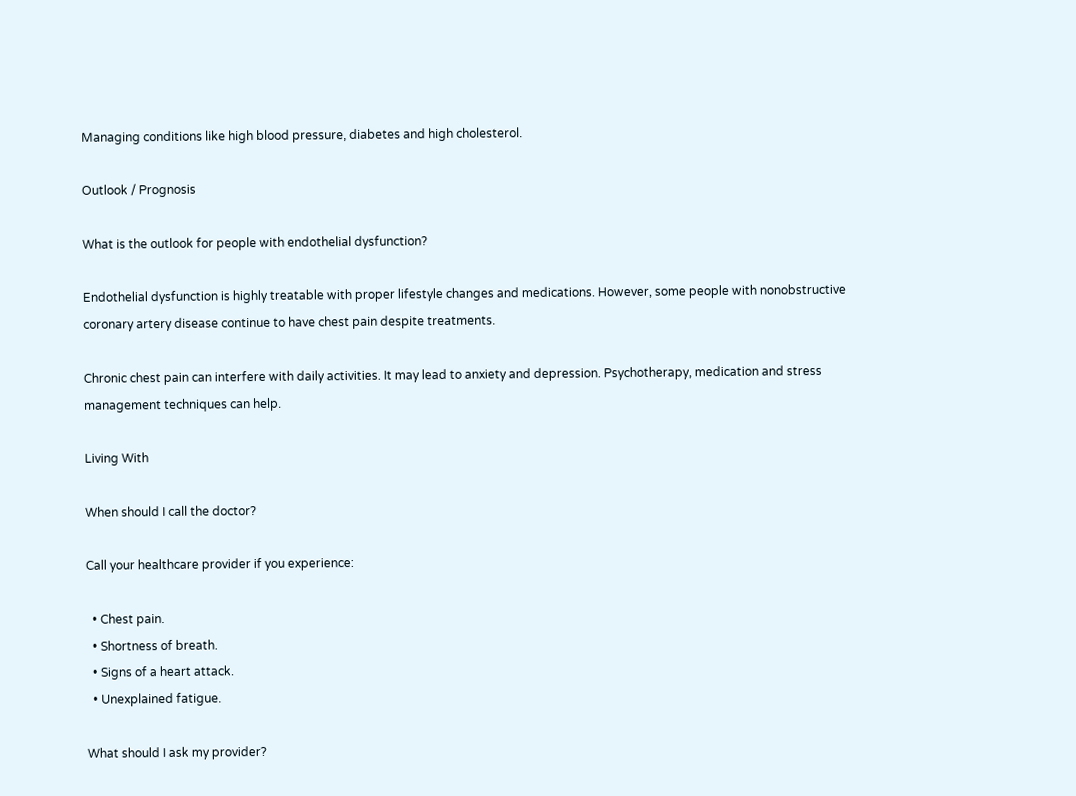Managing conditions like high blood pressure, diabetes and high cholesterol.

Outlook / Prognosis

What is the outlook for people with endothelial dysfunction?

Endothelial dysfunction is highly treatable with proper lifestyle changes and medications. However, some people with nonobstructive coronary artery disease continue to have chest pain despite treatments.

Chronic chest pain can interfere with daily activities. It may lead to anxiety and depression. Psychotherapy, medication and stress management techniques can help.

Living With

When should I call the doctor?

Call your healthcare provider if you experience:

  • Chest pain.
  • Shortness of breath.
  • Signs of a heart attack.
  • Unexplained fatigue.

What should I ask my provider?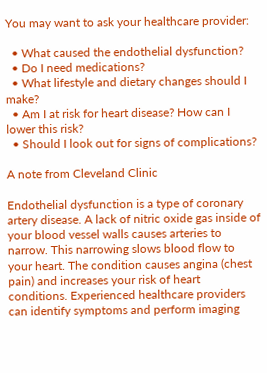You may want to ask your healthcare provider:

  • What caused the endothelial dysfunction?
  • Do I need medications?
  • What lifestyle and dietary changes should I make?
  • Am I at risk for heart disease? How can I lower this risk?
  • Should I look out for signs of complications?

A note from Cleveland Clinic

Endothelial dysfunction is a type of coronary artery disease. A lack of nitric oxide gas inside of your blood vessel walls causes arteries to narrow. This narrowing slows blood flow to your heart. The condition causes angina (chest pain) and increases your risk of heart conditions. Experienced healthcare providers can identify symptoms and perform imaging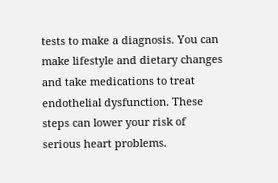tests to make a diagnosis. You can make lifestyle and dietary changes and take medications to treat endothelial dysfunction. These steps can lower your risk of serious heart problems.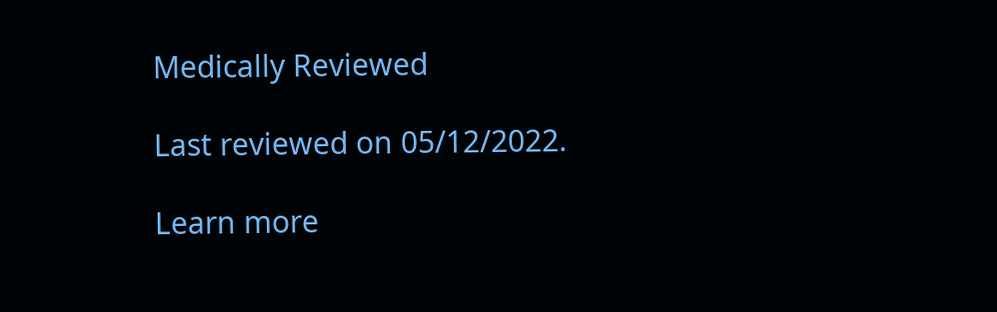Medically Reviewed

Last reviewed on 05/12/2022.

Learn more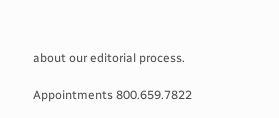about our editorial process.

Appointments 800.659.7822